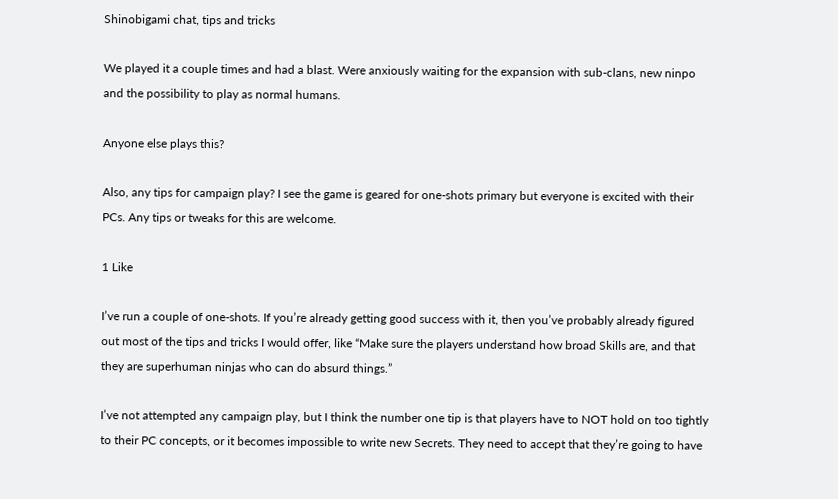Shinobigami chat, tips and tricks

We played it a couple times and had a blast. Were anxiously waiting for the expansion with sub-clans, new ninpo and the possibility to play as normal humans.

Anyone else plays this?

Also, any tips for campaign play? I see the game is geared for one-shots primary but everyone is excited with their PCs. Any tips or tweaks for this are welcome.

1 Like

I’ve run a couple of one-shots. If you’re already getting good success with it, then you’ve probably already figured out most of the tips and tricks I would offer, like “Make sure the players understand how broad Skills are, and that they are superhuman ninjas who can do absurd things.”

I’ve not attempted any campaign play, but I think the number one tip is that players have to NOT hold on too tightly to their PC concepts, or it becomes impossible to write new Secrets. They need to accept that they’re going to have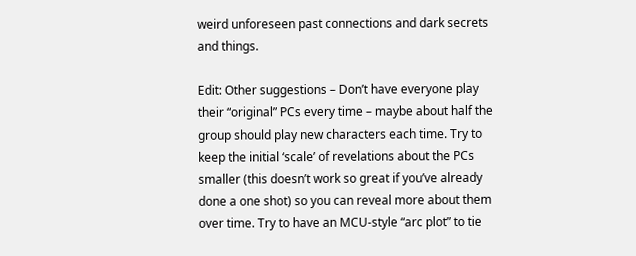weird unforeseen past connections and dark secrets and things.

Edit: Other suggestions – Don’t have everyone play their “original” PCs every time – maybe about half the group should play new characters each time. Try to keep the initial ‘scale’ of revelations about the PCs smaller (this doesn’t work so great if you’ve already done a one shot) so you can reveal more about them over time. Try to have an MCU-style “arc plot” to tie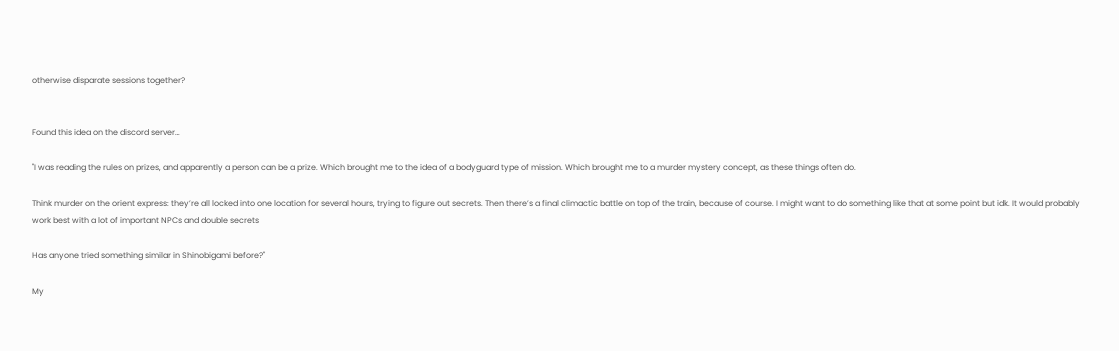otherwise disparate sessions together?


Found this idea on the discord server…

"I was reading the rules on prizes, and apparently a person can be a prize. Which brought me to the idea of a bodyguard type of mission. Which brought me to a murder mystery concept, as these things often do.

Think murder on the orient express: they’re all locked into one location for several hours, trying to figure out secrets. Then there’s a final climactic battle on top of the train, because of course. I might want to do something like that at some point but idk. It would probably work best with a lot of important NPCs and double secrets

Has anyone tried something similar in Shinobigami before?"

My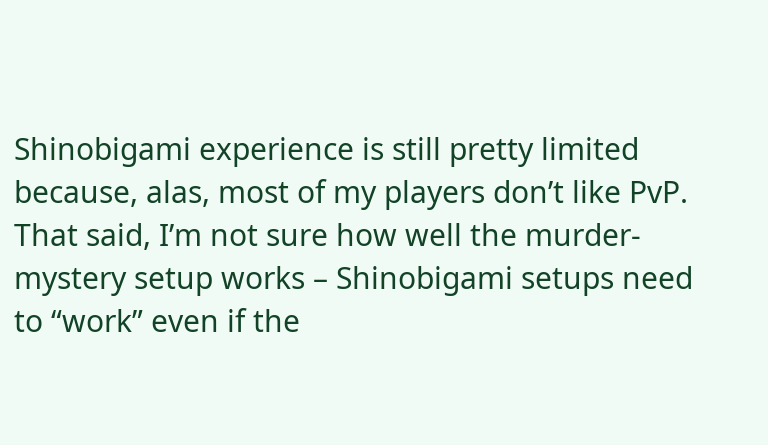Shinobigami experience is still pretty limited because, alas, most of my players don’t like PvP. That said, I’m not sure how well the murder-mystery setup works – Shinobigami setups need to “work” even if the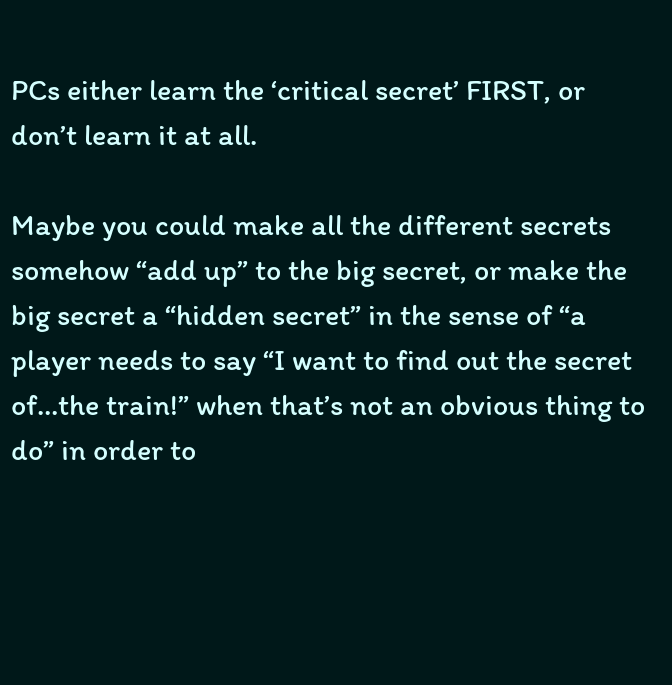PCs either learn the ‘critical secret’ FIRST, or don’t learn it at all.

Maybe you could make all the different secrets somehow “add up” to the big secret, or make the big secret a “hidden secret” in the sense of “a player needs to say “I want to find out the secret of…the train!” when that’s not an obvious thing to do” in order to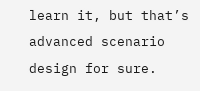learn it, but that’s advanced scenario design for sure.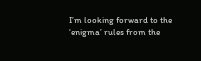I’m looking forward to the ‘enigma’ rules from the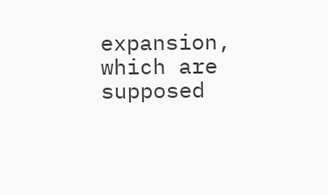expansion, which are supposed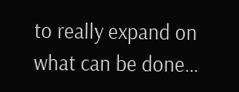to really expand on what can be done…